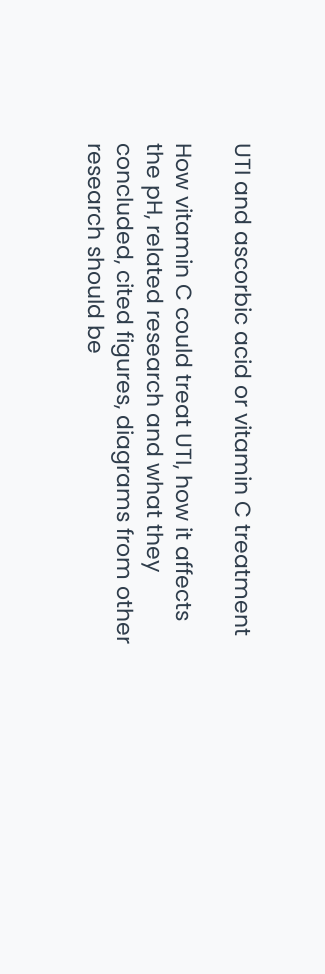UTI and ascorbic acid or vitamin C treatment

How vitamin C could treat UTI, how it affects the pH, related research and what they concluded, cited figures, diagrams from other research should be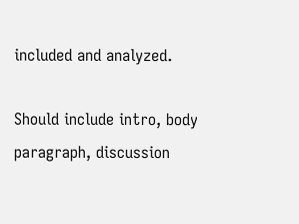included and analyzed.

Should include intro, body paragraph, discussion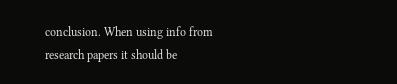conclusion. When using info from research papers it should be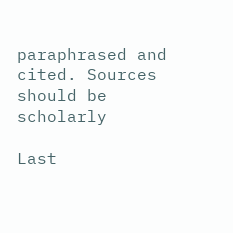paraphrased and cited. Sources should be scholarly

Last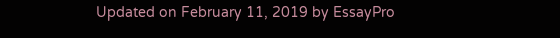Updated on February 11, 2019 by EssayPro